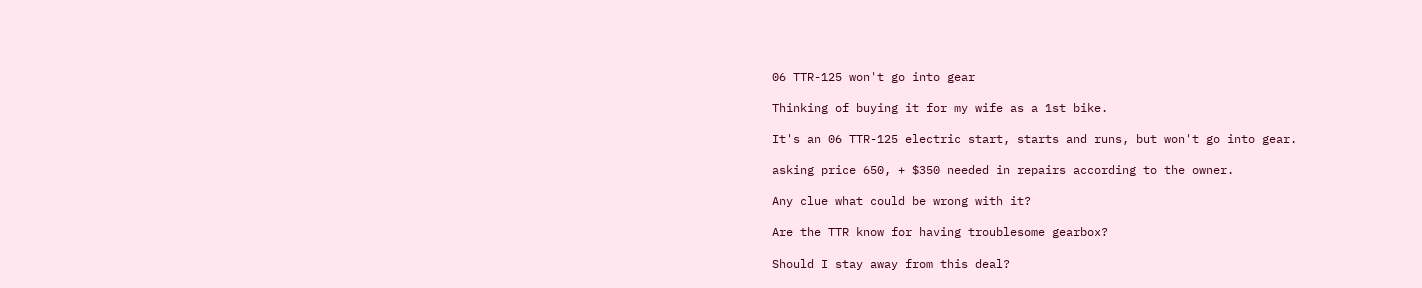06 TTR-125 won't go into gear

Thinking of buying it for my wife as a 1st bike.

It's an 06 TTR-125 electric start, starts and runs, but won't go into gear.

asking price 650, + $350 needed in repairs according to the owner.

Any clue what could be wrong with it?

Are the TTR know for having troublesome gearbox?

Should I stay away from this deal?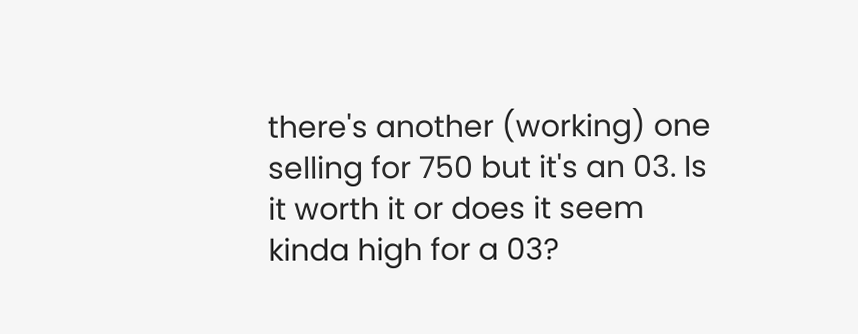there's another (working) one selling for 750 but it's an 03. Is it worth it or does it seem kinda high for a 03?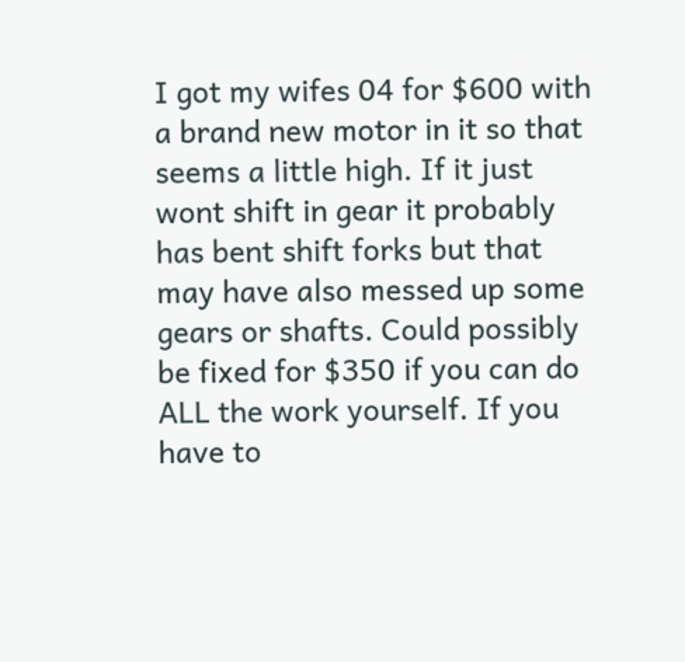I got my wifes 04 for $600 with a brand new motor in it so that seems a little high. If it just wont shift in gear it probably has bent shift forks but that may have also messed up some gears or shafts. Could possibly be fixed for $350 if you can do ALL the work yourself. If you have to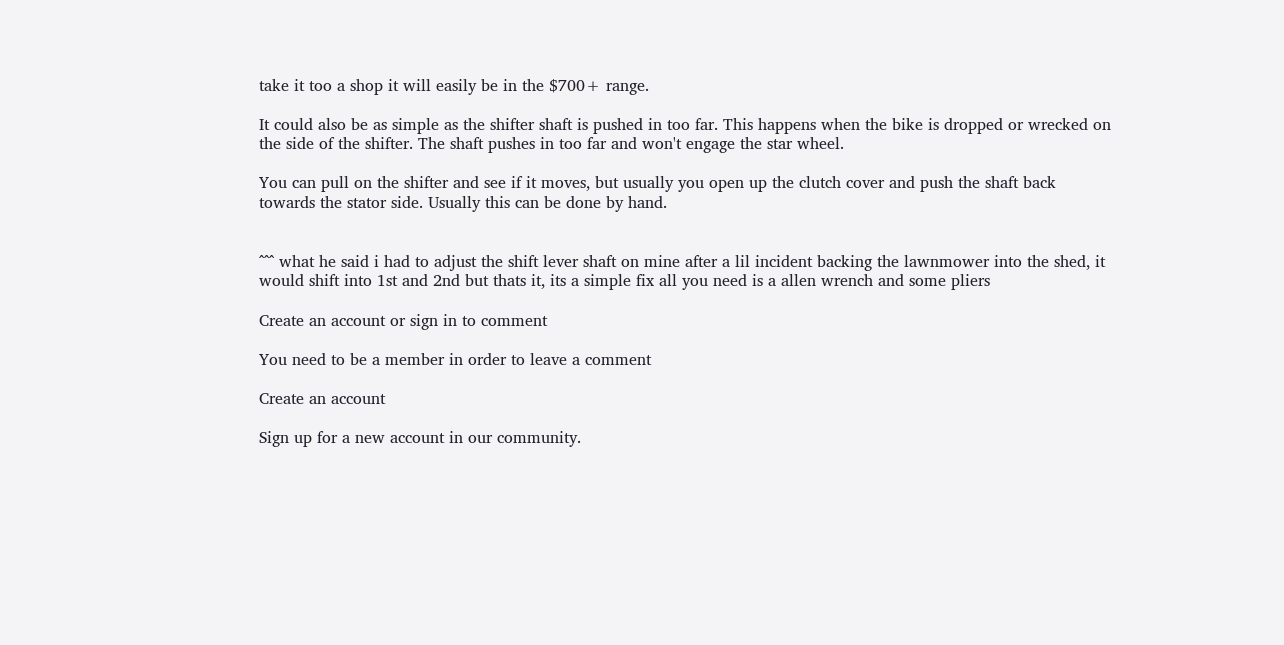take it too a shop it will easily be in the $700+ range.

It could also be as simple as the shifter shaft is pushed in too far. This happens when the bike is dropped or wrecked on the side of the shifter. The shaft pushes in too far and won't engage the star wheel.

You can pull on the shifter and see if it moves, but usually you open up the clutch cover and push the shaft back towards the stator side. Usually this can be done by hand.


^^^ what he said i had to adjust the shift lever shaft on mine after a lil incident backing the lawnmower into the shed, it would shift into 1st and 2nd but thats it, its a simple fix all you need is a allen wrench and some pliers

Create an account or sign in to comment

You need to be a member in order to leave a comment

Create an account

Sign up for a new account in our community.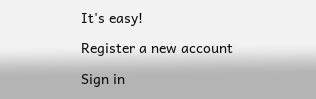It's easy!

Register a new account

Sign in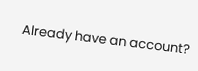Already have an account?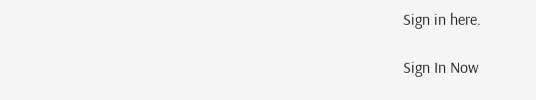Sign in here.

Sign In Now